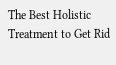The Best Holistic Treatment to Get Rid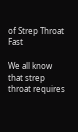of Strep Throat Fast

We all know that strep throat requires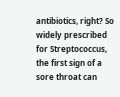antibiotics, right? So widely prescribed for Streptococcus, the first sign of a sore throat can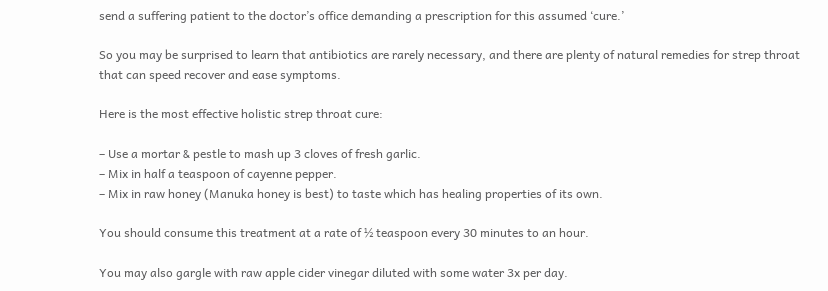send a suffering patient to the doctor’s office demanding a prescription for this assumed ‘cure.’

So you may be surprised to learn that antibiotics are rarely necessary, and there are plenty of natural remedies for strep throat that can speed recover and ease symptoms.

Here is the most effective holistic strep throat cure:

– Use a mortar & pestle to mash up 3 cloves of fresh garlic.
– Mix in half a teaspoon of cayenne pepper.
– Mix in raw honey (Manuka honey is best) to taste which has healing properties of its own.

You should consume this treatment at a rate of ½ teaspoon every 30 minutes to an hour.

You may also gargle with raw apple cider vinegar diluted with some water 3x per day.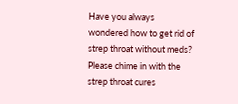Have you always wondered how to get rid of strep throat without meds? Please chime in with the strep throat cures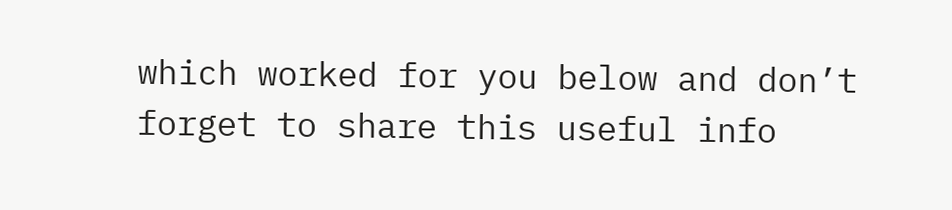which worked for you below and don’t forget to share this useful info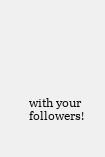with your followers!